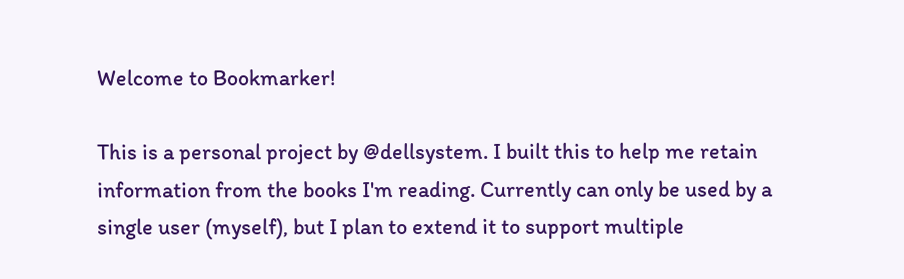Welcome to Bookmarker!

This is a personal project by @dellsystem. I built this to help me retain information from the books I'm reading. Currently can only be used by a single user (myself), but I plan to extend it to support multiple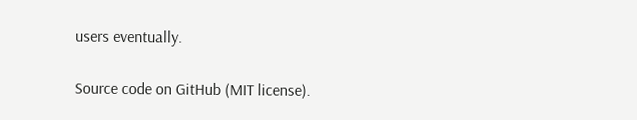users eventually.

Source code on GitHub (MIT license).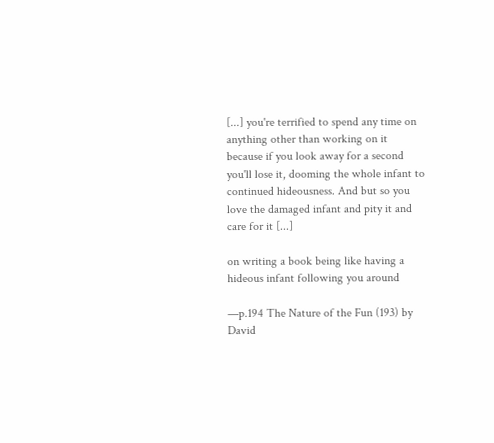[...] you're terrified to spend any time on anything other than working on it because if you look away for a second you'll lose it, dooming the whole infant to continued hideousness. And but so you love the damaged infant and pity it and care for it [...]

on writing a book being like having a hideous infant following you around

—p.194 The Nature of the Fun (193) by David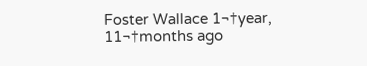Foster Wallace 1¬†year, 11¬†months ago